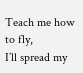Teach me how to fly,
I’ll spread my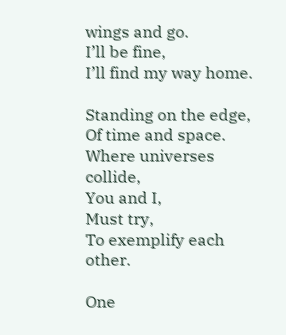wings and go.
I’ll be fine,
I’ll find my way home.

Standing on the edge,
Of time and space.
Where universes collide,
You and I,
Must try,
To exemplify each other.

One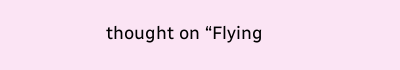thought on “Flying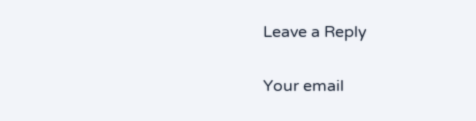Leave a Reply

Your email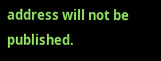address will not be published.